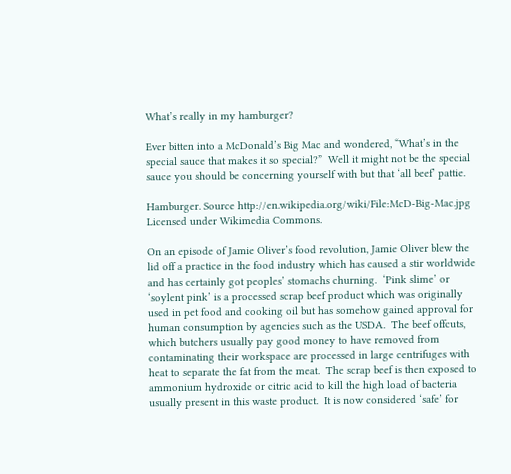What’s really in my hamburger?

Ever bitten into a McDonald’s Big Mac and wondered, “What’s in the special sauce that makes it so special?”  Well it might not be the special sauce you should be concerning yourself with but that ‘all beef’ pattie.

Hamburger. Source http://en.wikipedia.org/wiki/File:McD-Big-Mac.jpg Licensed under Wikimedia Commons.

On an episode of Jamie Oliver’s food revolution, Jamie Oliver blew the lid off a practice in the food industry which has caused a stir worldwide and has certainly got peoples’ stomachs churning.  ‘Pink slime’ or ‘soylent pink’ is a processed scrap beef product which was originally used in pet food and cooking oil but has somehow gained approval for human consumption by agencies such as the USDA.  The beef offcuts, which butchers usually pay good money to have removed from contaminating their workspace are processed in large centrifuges with heat to separate the fat from the meat.  The scrap beef is then exposed to ammonium hydroxide or citric acid to kill the high load of bacteria usually present in this waste product.  It is now considered ‘safe’ for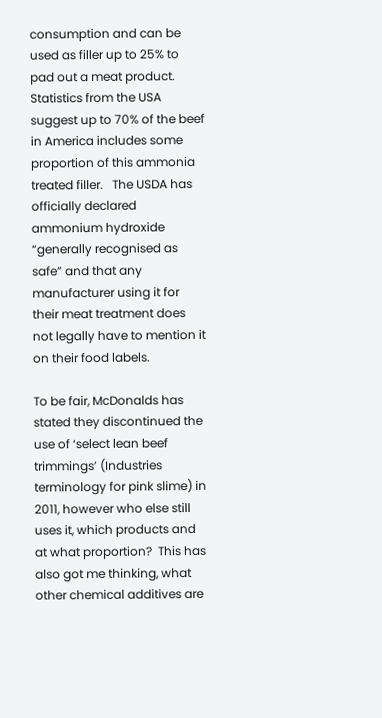consumption and can be used as filler up to 25% to pad out a meat product.  Statistics from the USA suggest up to 70% of the beef in America includes some proportion of this ammonia treated filler.   The USDA has officially declared ammonium hydroxide “generally recognised as safe” and that any manufacturer using it for their meat treatment does not legally have to mention it on their food labels.

To be fair, McDonalds has stated they discontinued the use of ‘select lean beef trimmings’ (Industries terminology for pink slime) in 2011, however who else still uses it, which products and at what proportion?  This has also got me thinking, what other chemical additives are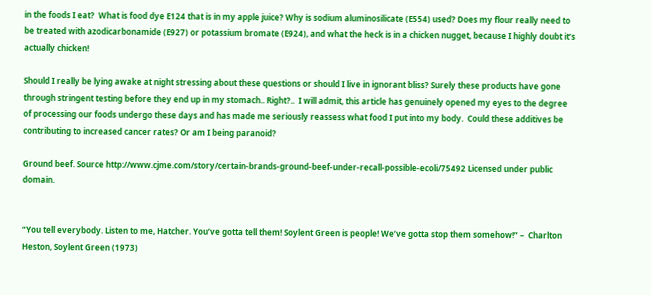in the foods I eat?  What is food dye E124 that is in my apple juice? Why is sodium aluminosilicate (E554) used? Does my flour really need to be treated with azodicarbonamide (E927) or potassium bromate (E924), and what the heck is in a chicken nugget, because I highly doubt it’s actually chicken!

Should I really be lying awake at night stressing about these questions or should I live in ignorant bliss? Surely these products have gone through stringent testing before they end up in my stomach.. Right?..  I will admit, this article has genuinely opened my eyes to the degree of processing our foods undergo these days and has made me seriously reassess what food I put into my body.  Could these additives be contributing to increased cancer rates? Or am I being paranoid?

Ground beef. Source http://www.cjme.com/story/certain-brands-ground-beef-under-recall-possible-ecoli/75492 Licensed under public domain.


“You tell everybody. Listen to me, Hatcher. You’ve gotta tell them! Soylent Green is people! We’ve gotta stop them somehow!” –  Charlton Heston, Soylent Green (1973)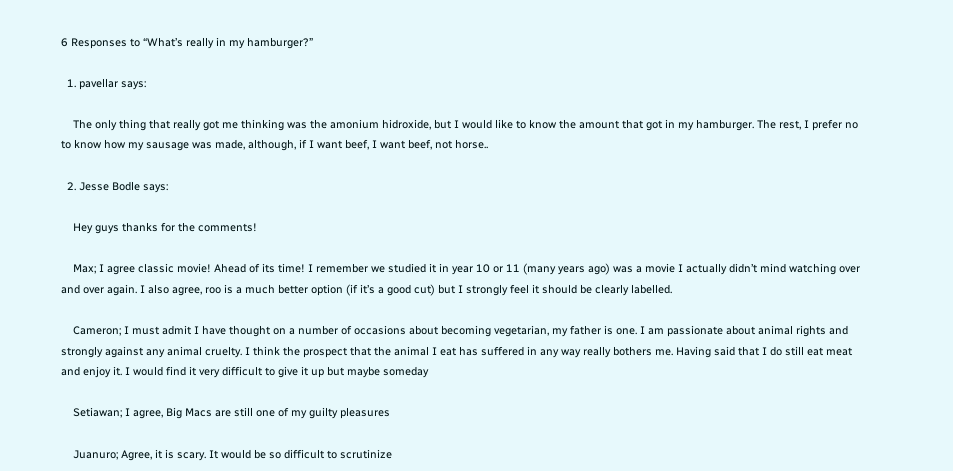6 Responses to “What’s really in my hamburger?”

  1. pavellar says:

    The only thing that really got me thinking was the amonium hidroxide, but I would like to know the amount that got in my hamburger. The rest, I prefer no to know how my sausage was made, although, if I want beef, I want beef, not horse..

  2. Jesse Bodle says:

    Hey guys thanks for the comments!

    Max; I agree classic movie! Ahead of its time! I remember we studied it in year 10 or 11 (many years ago) was a movie I actually didn’t mind watching over and over again. I also agree, roo is a much better option (if it’s a good cut) but I strongly feel it should be clearly labelled.

    Cameron; I must admit I have thought on a number of occasions about becoming vegetarian, my father is one. I am passionate about animal rights and strongly against any animal cruelty. I think the prospect that the animal I eat has suffered in any way really bothers me. Having said that I do still eat meat and enjoy it. I would find it very difficult to give it up but maybe someday

    Setiawan; I agree, Big Macs are still one of my guilty pleasures

    Juanuro; Agree, it is scary. It would be so difficult to scrutinize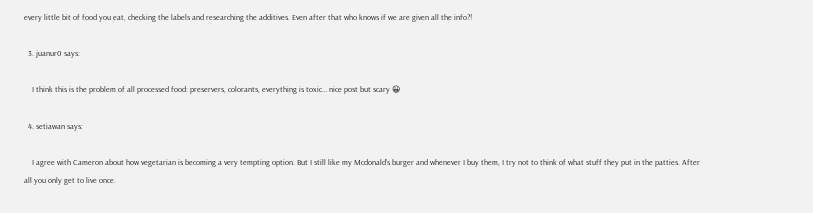every little bit of food you eat, checking the labels and researching the additives. Even after that who knows if we are given all the info?!

  3. juanur0 says:

    I think this is the problem of all processed food: preservers, colorants, everything is toxic… nice post but scary 😀

  4. setiawan says:

    I agree with Cameron about how vegetarian is becoming a very tempting option. But I still like my Mcdonald’s burger and whenever I buy them, I try not to think of what stuff they put in the patties. After all you only get to live once.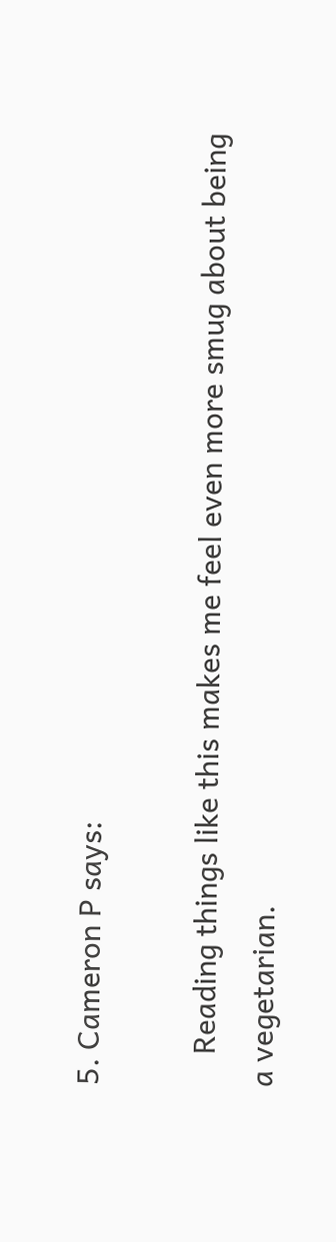5. Cameron P says:

    Reading things like this makes me feel even more smug about being a vegetarian.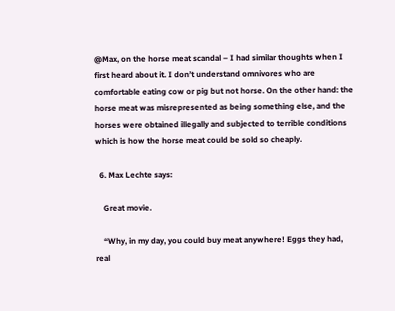@Max, on the horse meat scandal – I had similar thoughts when I first heard about it. I don’t understand omnivores who are comfortable eating cow or pig but not horse. On the other hand: the horse meat was misrepresented as being something else, and the horses were obtained illegally and subjected to terrible conditions which is how the horse meat could be sold so cheaply.

  6. Max Lechte says:

    Great movie.

    “Why, in my day, you could buy meat anywhere! Eggs they had, real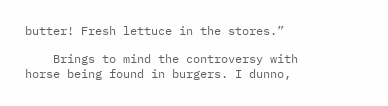butter! Fresh lettuce in the stores.”

    Brings to mind the controversy with horse being found in burgers. I dunno,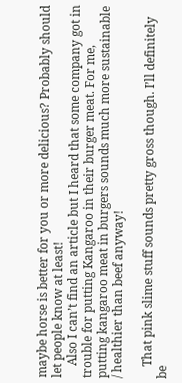maybe horse is better for you or more delicious? Probably should let people know at least!
    Also I can’t find an article but I heard that some company got in trouble for putting Kangaroo in their burger meat. For me, putting kangaroo meat in burgers sounds much more sustainable / healthier than beef anyway!

    That pink slime stuff sounds pretty gross though. I’ll definitely be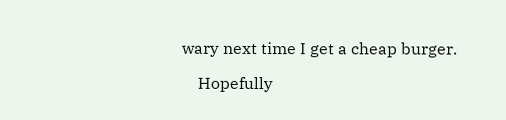wary next time I get a cheap burger.

    Hopefully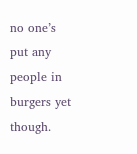no one’s put any people in burgers yet though.